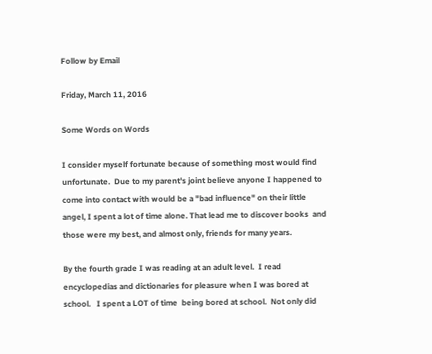Follow by Email

Friday, March 11, 2016

Some Words on Words

I consider myself fortunate because of something most would find unfortunate.  Due to my parent's joint believe anyone I happened to come into contact with would be a "bad influence" on their little angel, I spent a lot of time alone. That lead me to discover books  and those were my best, and almost only, friends for many years.

By the fourth grade I was reading at an adult level.  I read encyclopedias and dictionaries for pleasure when I was bored at school.   I spent a LOT of time  being bored at school.  Not only did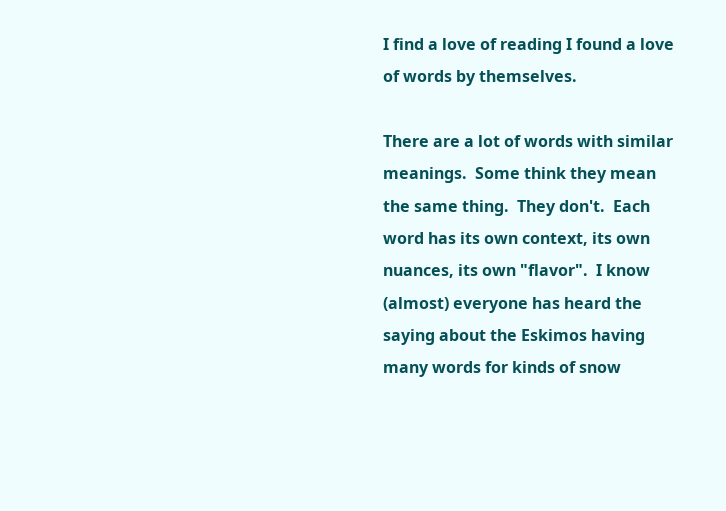I find a love of reading I found a love of words by themselves.

There are a lot of words with similar meanings.  Some think they mean the same thing.  They don't.  Each word has its own context, its own nuances, its own "flavor".  I know (almost) everyone has heard the saying about the Eskimos having  many words for kinds of snow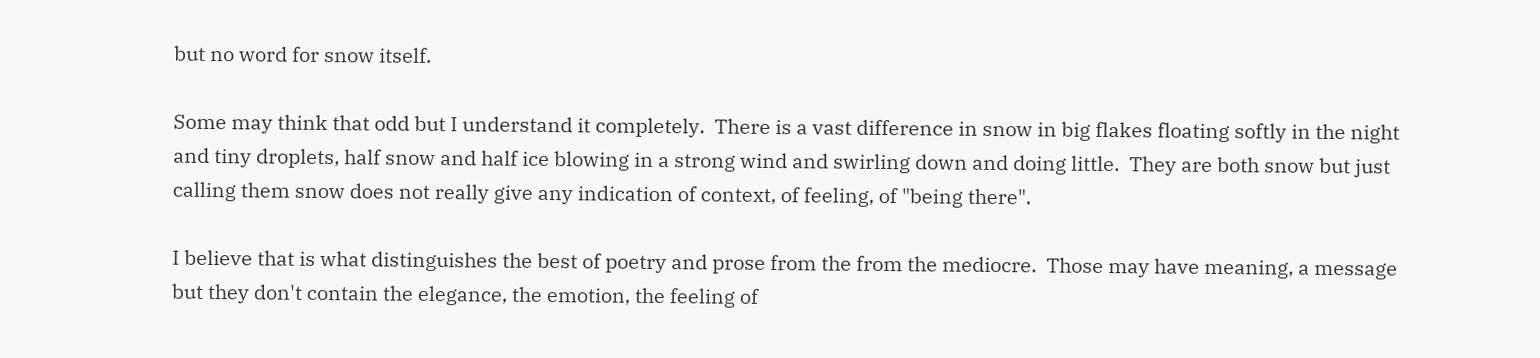but no word for snow itself.

Some may think that odd but I understand it completely.  There is a vast difference in snow in big flakes floating softly in the night and tiny droplets, half snow and half ice blowing in a strong wind and swirling down and doing little.  They are both snow but just calling them snow does not really give any indication of context, of feeling, of "being there".

I believe that is what distinguishes the best of poetry and prose from the from the mediocre.  Those may have meaning, a message but they don't contain the elegance, the emotion, the feeling of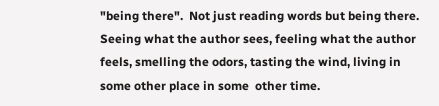"being there".  Not just reading words but being there. Seeing what the author sees, feeling what the author feels, smelling the odors, tasting the wind, living in some other place in some  other time.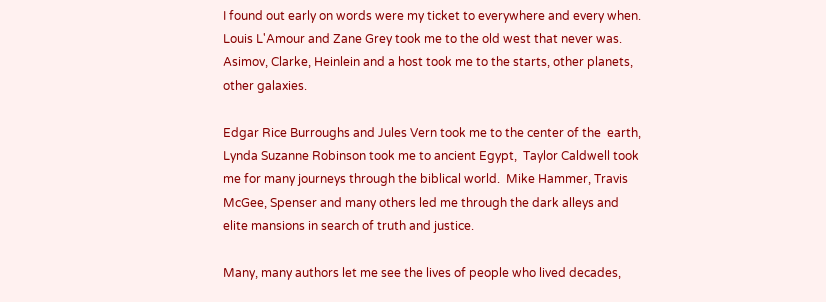I found out early on words were my ticket to everywhere and every when.  Louis L'Amour and Zane Grey took me to the old west that never was.  Asimov, Clarke, Heinlein and a host took me to the starts, other planets, other galaxies.

Edgar Rice Burroughs and Jules Vern took me to the center of the  earth,  Lynda Suzanne Robinson took me to ancient Egypt,  Taylor Caldwell took me for many journeys through the biblical world.  Mike Hammer, Travis McGee, Spenser and many others led me through the dark alleys and elite mansions in search of truth and justice.

Many, many authors let me see the lives of people who lived decades,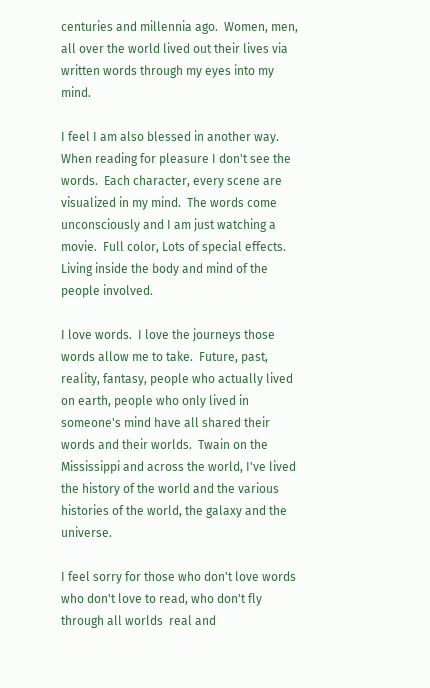centuries and millennia ago.  Women, men, all over the world lived out their lives via written words through my eyes into my mind.

I feel I am also blessed in another way.  When reading for pleasure I don't see the words.  Each character, every scene are visualized in my mind.  The words come unconsciously and I am just watching a movie.  Full color, Lots of special effects.  Living inside the body and mind of the people involved.

I love words.  I love the journeys those words allow me to take.  Future, past, reality, fantasy, people who actually lived on earth, people who only lived in someone's mind have all shared their words and their worlds.  Twain on the Mississippi and across the world, I've lived the history of the world and the various histories of the world, the galaxy and the universe.

I feel sorry for those who don't love words who don't love to read, who don't fly through all worlds  real and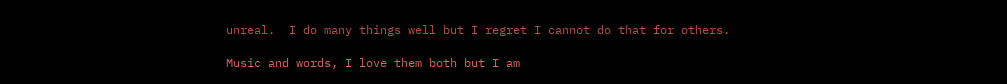unreal.  I do many things well but I regret I cannot do that for others.

Music and words, I love them both but I am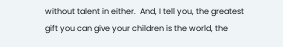without talent in either.  And, I tell you, the greatest gift you can give your children is the world, the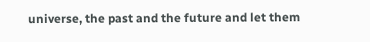universe, the past and the future and let them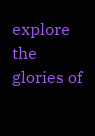explore the glories of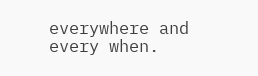everywhere and every when.